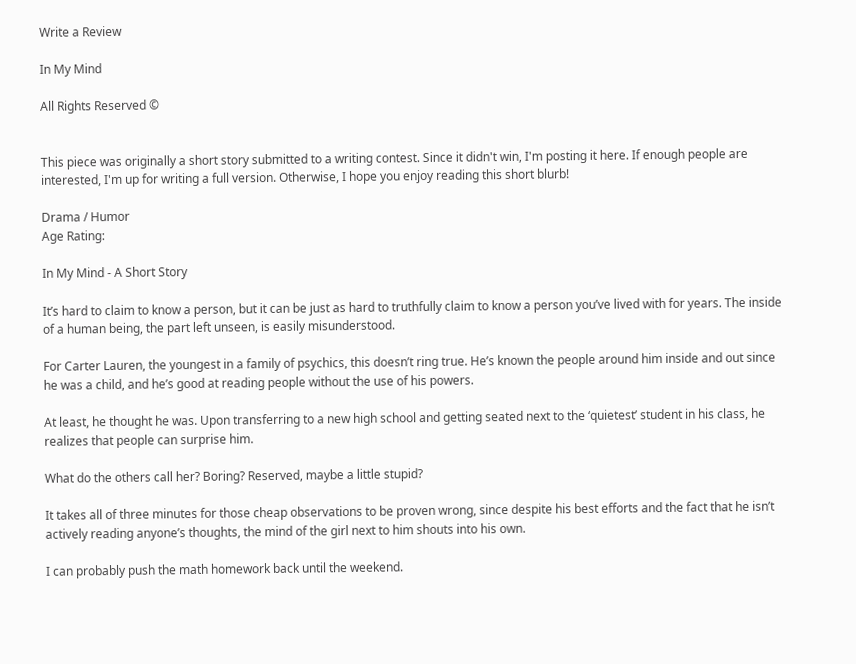Write a Review

In My Mind

All Rights Reserved ©


This piece was originally a short story submitted to a writing contest. Since it didn't win, I'm posting it here. If enough people are interested, I'm up for writing a full version. Otherwise, I hope you enjoy reading this short blurb!

Drama / Humor
Age Rating:

In My Mind - A Short Story

It’s hard to claim to know a person, but it can be just as hard to truthfully claim to know a person you’ve lived with for years. The inside of a human being, the part left unseen, is easily misunderstood.

For Carter Lauren, the youngest in a family of psychics, this doesn’t ring true. He’s known the people around him inside and out since he was a child, and he’s good at reading people without the use of his powers.

At least, he thought he was. Upon transferring to a new high school and getting seated next to the ‘quietest’ student in his class, he realizes that people can surprise him.

What do the others call her? Boring? Reserved, maybe a little stupid?

It takes all of three minutes for those cheap observations to be proven wrong, since despite his best efforts and the fact that he isn’t actively reading anyone’s thoughts, the mind of the girl next to him shouts into his own.

I can probably push the math homework back until the weekend.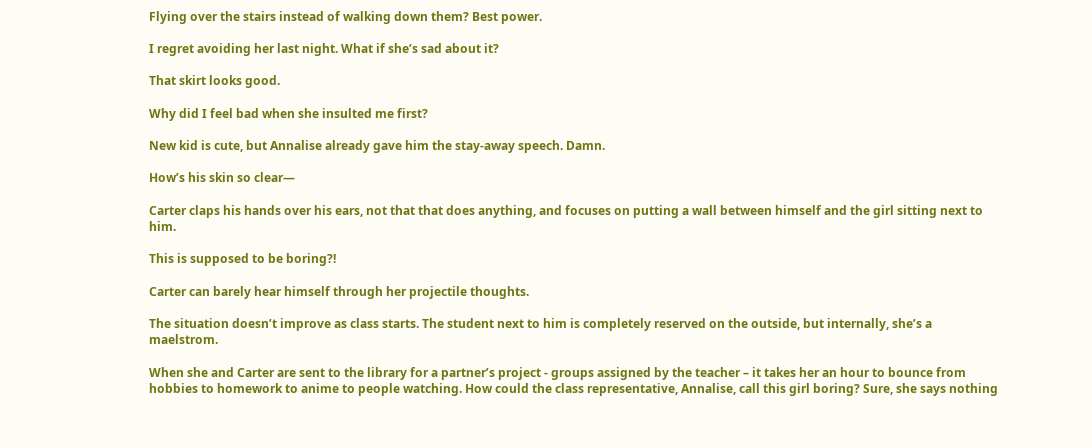Flying over the stairs instead of walking down them? Best power.

I regret avoiding her last night. What if she’s sad about it?

That skirt looks good.

Why did I feel bad when she insulted me first?

New kid is cute, but Annalise already gave him the stay-away speech. Damn.

How’s his skin so clear—

Carter claps his hands over his ears, not that that does anything, and focuses on putting a wall between himself and the girl sitting next to him.

This is supposed to be boring?!

Carter can barely hear himself through her projectile thoughts.

The situation doesn’t improve as class starts. The student next to him is completely reserved on the outside, but internally, she’s a maelstrom.

When she and Carter are sent to the library for a partner’s project - groups assigned by the teacher – it takes her an hour to bounce from hobbies to homework to anime to people watching. How could the class representative, Annalise, call this girl boring? Sure, she says nothing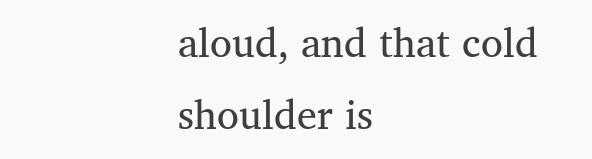aloud, and that cold shoulder is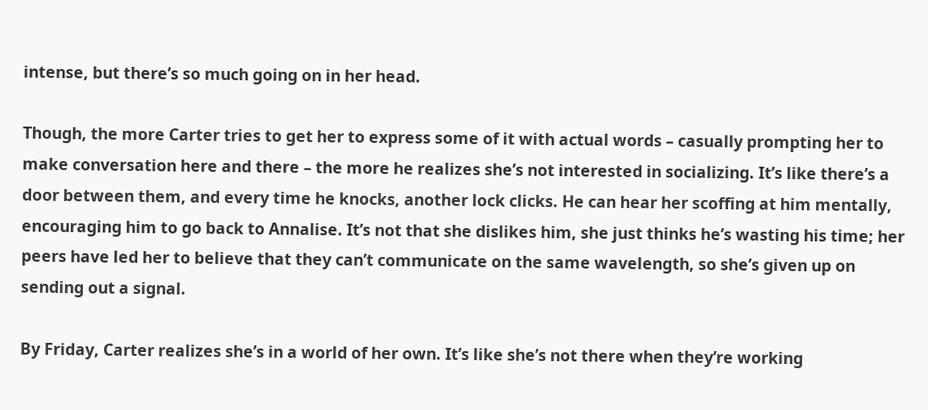intense, but there’s so much going on in her head.

Though, the more Carter tries to get her to express some of it with actual words – casually prompting her to make conversation here and there – the more he realizes she’s not interested in socializing. It’s like there’s a door between them, and every time he knocks, another lock clicks. He can hear her scoffing at him mentally, encouraging him to go back to Annalise. It’s not that she dislikes him, she just thinks he’s wasting his time; her peers have led her to believe that they can’t communicate on the same wavelength, so she’s given up on sending out a signal.

By Friday, Carter realizes she’s in a world of her own. It’s like she’s not there when they’re working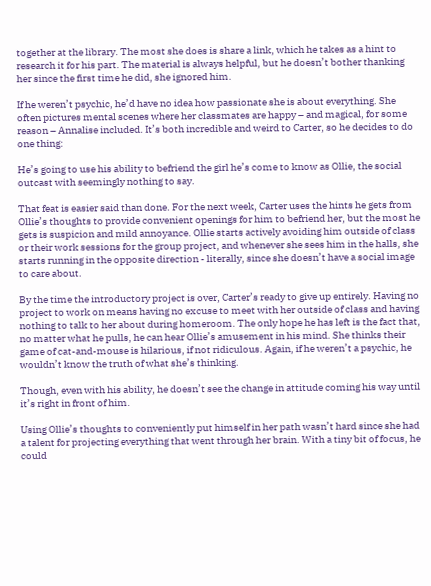together at the library. The most she does is share a link, which he takes as a hint to research it for his part. The material is always helpful, but he doesn’t bother thanking her since the first time he did, she ignored him.

If he weren’t psychic, he’d have no idea how passionate she is about everything. She often pictures mental scenes where her classmates are happy – and magical, for some reason – Annalise included. It’s both incredible and weird to Carter, so he decides to do one thing:

He’s going to use his ability to befriend the girl he’s come to know as Ollie, the social outcast with seemingly nothing to say.

That feat is easier said than done. For the next week, Carter uses the hints he gets from Ollie’s thoughts to provide convenient openings for him to befriend her, but the most he gets is suspicion and mild annoyance. Ollie starts actively avoiding him outside of class or their work sessions for the group project, and whenever she sees him in the halls, she starts running in the opposite direction - literally, since she doesn’t have a social image to care about.

By the time the introductory project is over, Carter’s ready to give up entirely. Having no project to work on means having no excuse to meet with her outside of class and having nothing to talk to her about during homeroom. The only hope he has left is the fact that, no matter what he pulls, he can hear Ollie’s amusement in his mind. She thinks their game of cat-and-mouse is hilarious, if not ridiculous. Again, if he weren’t a psychic, he wouldn’t know the truth of what she’s thinking.

Though, even with his ability, he doesn’t see the change in attitude coming his way until it’s right in front of him.

Using Ollie’s thoughts to conveniently put himself in her path wasn’t hard since she had a talent for projecting everything that went through her brain. With a tiny bit of focus, he could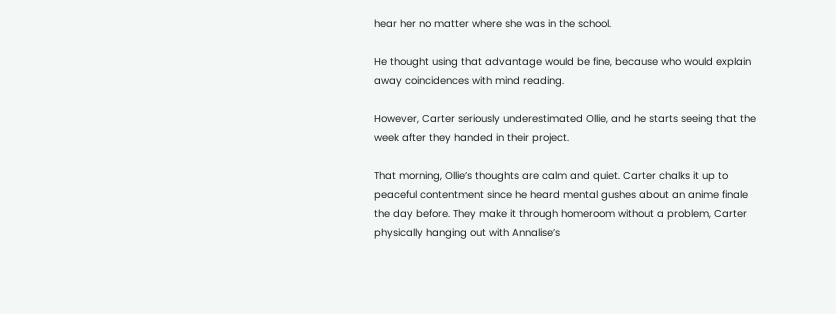hear her no matter where she was in the school.

He thought using that advantage would be fine, because who would explain away coincidences with mind reading.

However, Carter seriously underestimated Ollie, and he starts seeing that the week after they handed in their project.

That morning, Ollie’s thoughts are calm and quiet. Carter chalks it up to peaceful contentment since he heard mental gushes about an anime finale the day before. They make it through homeroom without a problem, Carter physically hanging out with Annalise’s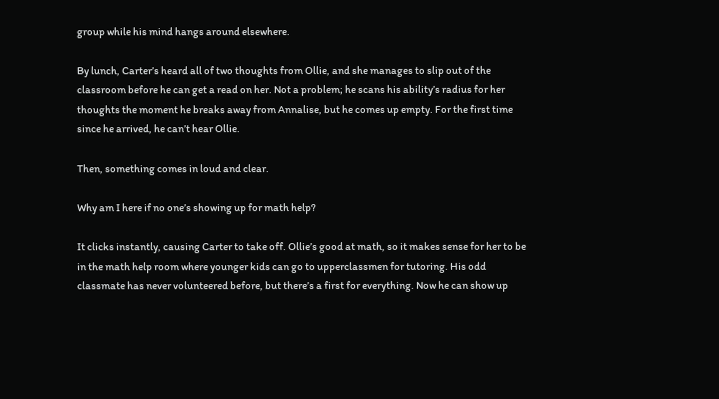group while his mind hangs around elsewhere.

By lunch, Carter’s heard all of two thoughts from Ollie, and she manages to slip out of the classroom before he can get a read on her. Not a problem; he scans his ability’s radius for her thoughts the moment he breaks away from Annalise, but he comes up empty. For the first time since he arrived, he can’t hear Ollie.

Then, something comes in loud and clear.

Why am I here if no one’s showing up for math help?

It clicks instantly, causing Carter to take off. Ollie’s good at math, so it makes sense for her to be in the math help room where younger kids can go to upperclassmen for tutoring. His odd classmate has never volunteered before, but there’s a first for everything. Now he can show up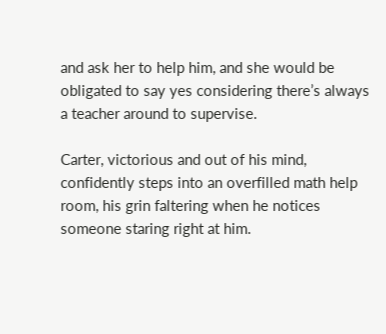and ask her to help him, and she would be obligated to say yes considering there’s always a teacher around to supervise.

Carter, victorious and out of his mind, confidently steps into an overfilled math help room, his grin faltering when he notices someone staring right at him.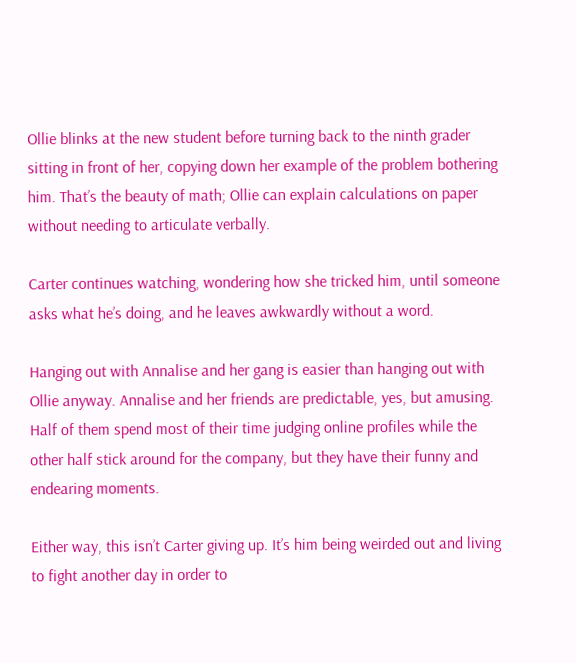Ollie blinks at the new student before turning back to the ninth grader sitting in front of her, copying down her example of the problem bothering him. That’s the beauty of math; Ollie can explain calculations on paper without needing to articulate verbally.

Carter continues watching, wondering how she tricked him, until someone asks what he’s doing, and he leaves awkwardly without a word.

Hanging out with Annalise and her gang is easier than hanging out with Ollie anyway. Annalise and her friends are predictable, yes, but amusing. Half of them spend most of their time judging online profiles while the other half stick around for the company, but they have their funny and endearing moments.

Either way, this isn’t Carter giving up. It’s him being weirded out and living to fight another day in order to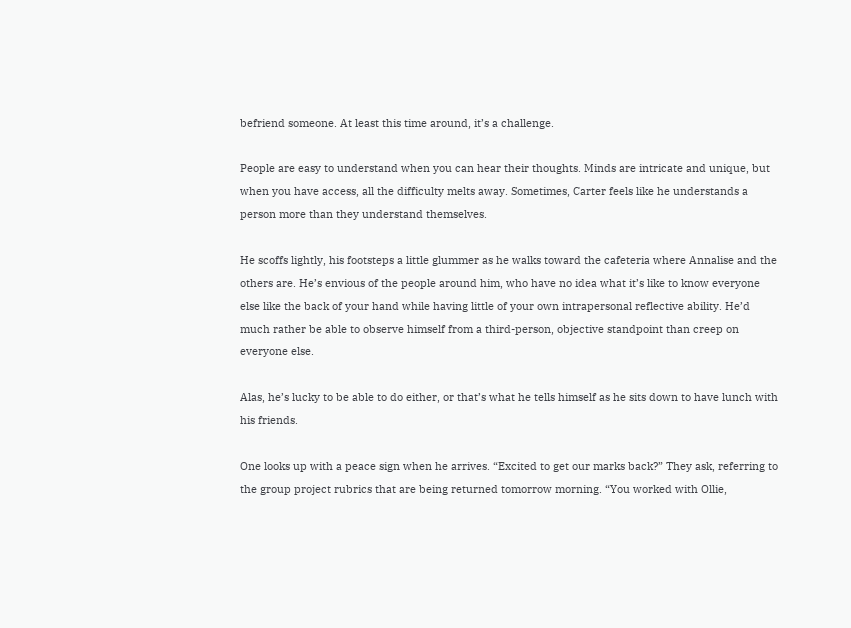befriend someone. At least this time around, it’s a challenge.

People are easy to understand when you can hear their thoughts. Minds are intricate and unique, but when you have access, all the difficulty melts away. Sometimes, Carter feels like he understands a person more than they understand themselves.

He scoffs lightly, his footsteps a little glummer as he walks toward the cafeteria where Annalise and the others are. He’s envious of the people around him, who have no idea what it’s like to know everyone else like the back of your hand while having little of your own intrapersonal reflective ability. He’d much rather be able to observe himself from a third-person, objective standpoint than creep on everyone else.

Alas, he’s lucky to be able to do either, or that’s what he tells himself as he sits down to have lunch with his friends.

One looks up with a peace sign when he arrives. “Excited to get our marks back?” They ask, referring to the group project rubrics that are being returned tomorrow morning. “You worked with Ollie,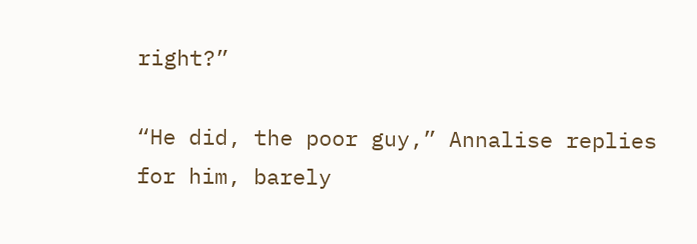right?”

“He did, the poor guy,” Annalise replies for him, barely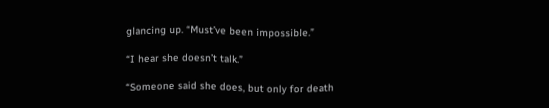glancing up. “Must’ve been impossible.”

“I hear she doesn’t talk.”

“Someone said she does, but only for death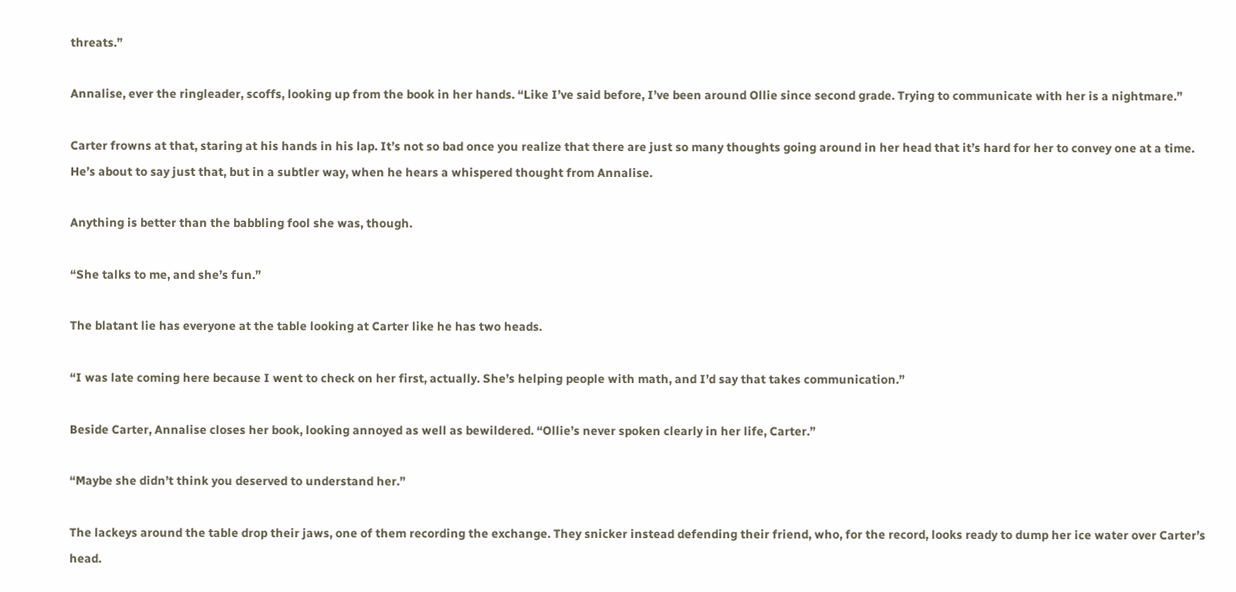threats.”

Annalise, ever the ringleader, scoffs, looking up from the book in her hands. “Like I’ve said before, I’ve been around Ollie since second grade. Trying to communicate with her is a nightmare.”

Carter frowns at that, staring at his hands in his lap. It’s not so bad once you realize that there are just so many thoughts going around in her head that it’s hard for her to convey one at a time. He’s about to say just that, but in a subtler way, when he hears a whispered thought from Annalise.

Anything is better than the babbling fool she was, though.

“She talks to me, and she’s fun.”

The blatant lie has everyone at the table looking at Carter like he has two heads.

“I was late coming here because I went to check on her first, actually. She’s helping people with math, and I’d say that takes communication.”

Beside Carter, Annalise closes her book, looking annoyed as well as bewildered. “Ollie’s never spoken clearly in her life, Carter.”

“Maybe she didn’t think you deserved to understand her.”

The lackeys around the table drop their jaws, one of them recording the exchange. They snicker instead defending their friend, who, for the record, looks ready to dump her ice water over Carter’s head.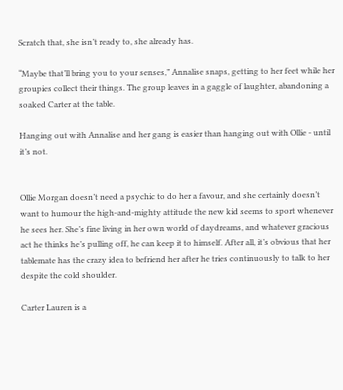Scratch that, she isn’t ready to, she already has.

“Maybe that’ll bring you to your senses,” Annalise snaps, getting to her feet while her groupies collect their things. The group leaves in a gaggle of laughter, abandoning a soaked Carter at the table.

Hanging out with Annalise and her gang is easier than hanging out with Ollie - until it’s not.


Ollie Morgan doesn’t need a psychic to do her a favour, and she certainly doesn’t want to humour the high-and-mighty attitude the new kid seems to sport whenever he sees her. She’s fine living in her own world of daydreams, and whatever gracious act he thinks he’s pulling off, he can keep it to himself. After all, it’s obvious that her tablemate has the crazy idea to befriend her after he tries continuously to talk to her despite the cold shoulder.

Carter Lauren is a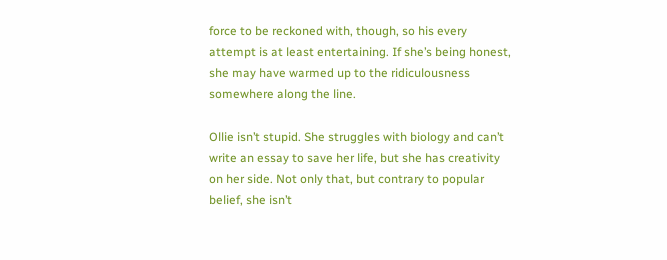force to be reckoned with, though, so his every attempt is at least entertaining. If she’s being honest, she may have warmed up to the ridiculousness somewhere along the line.

Ollie isn’t stupid. She struggles with biology and can’t write an essay to save her life, but she has creativity on her side. Not only that, but contrary to popular belief, she isn’t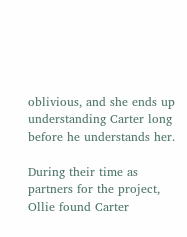oblivious, and she ends up understanding Carter long before he understands her.

During their time as partners for the project, Ollie found Carter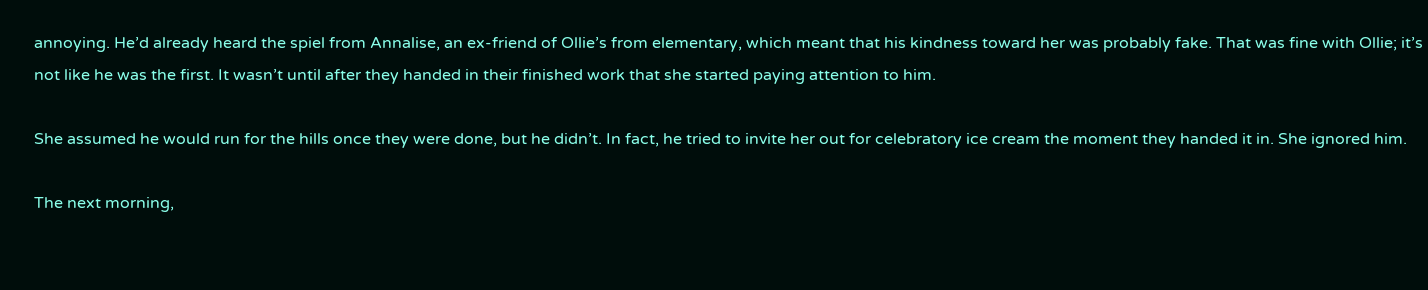annoying. He’d already heard the spiel from Annalise, an ex-friend of Ollie’s from elementary, which meant that his kindness toward her was probably fake. That was fine with Ollie; it’s not like he was the first. It wasn’t until after they handed in their finished work that she started paying attention to him.

She assumed he would run for the hills once they were done, but he didn’t. In fact, he tried to invite her out for celebratory ice cream the moment they handed it in. She ignored him.

The next morning,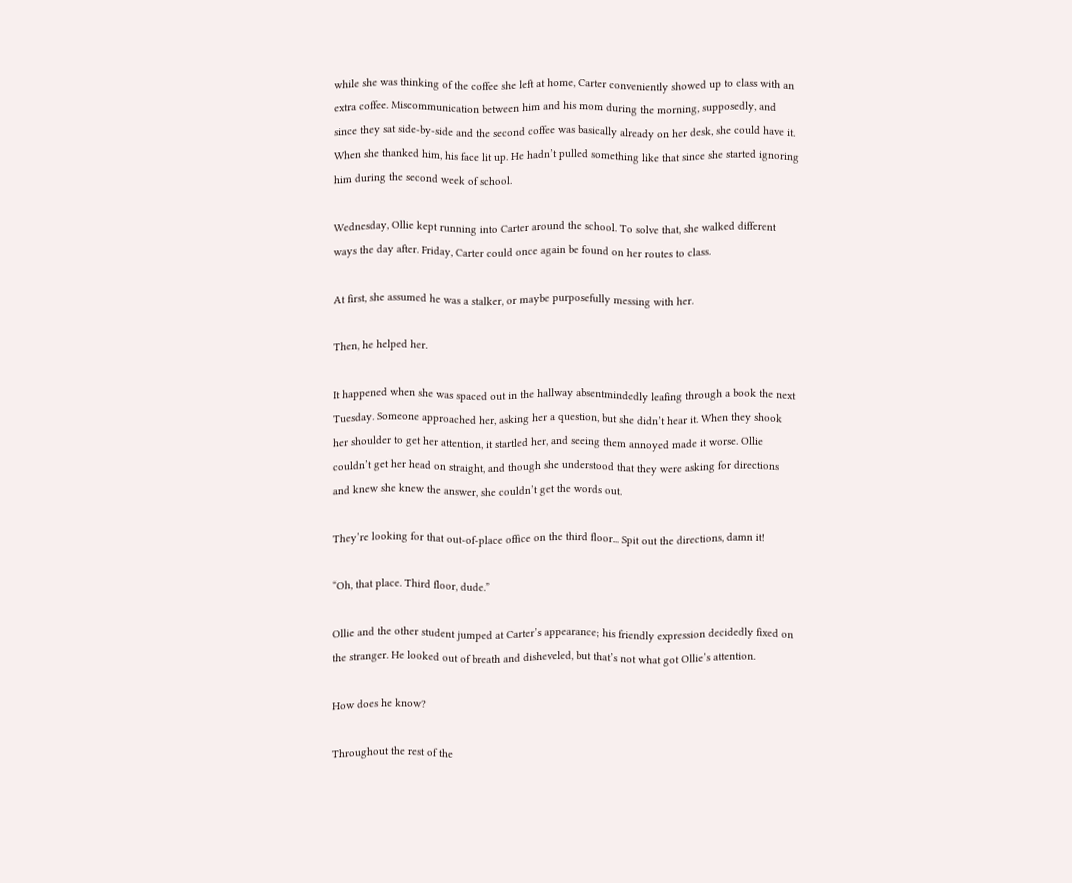while she was thinking of the coffee she left at home, Carter conveniently showed up to class with an extra coffee. Miscommunication between him and his mom during the morning, supposedly, and since they sat side-by-side and the second coffee was basically already on her desk, she could have it. When she thanked him, his face lit up. He hadn’t pulled something like that since she started ignoring him during the second week of school.

Wednesday, Ollie kept running into Carter around the school. To solve that, she walked different ways the day after. Friday, Carter could once again be found on her routes to class.

At first, she assumed he was a stalker, or maybe purposefully messing with her.

Then, he helped her.

It happened when she was spaced out in the hallway absentmindedly leafing through a book the next Tuesday. Someone approached her, asking her a question, but she didn’t hear it. When they shook her shoulder to get her attention, it startled her, and seeing them annoyed made it worse. Ollie couldn’t get her head on straight, and though she understood that they were asking for directions and knew she knew the answer, she couldn’t get the words out.

They’re looking for that out-of-place office on the third floor... Spit out the directions, damn it!

“Oh, that place. Third floor, dude.”

Ollie and the other student jumped at Carter’s appearance; his friendly expression decidedly fixed on the stranger. He looked out of breath and disheveled, but that’s not what got Ollie’s attention.

How does he know?

Throughout the rest of the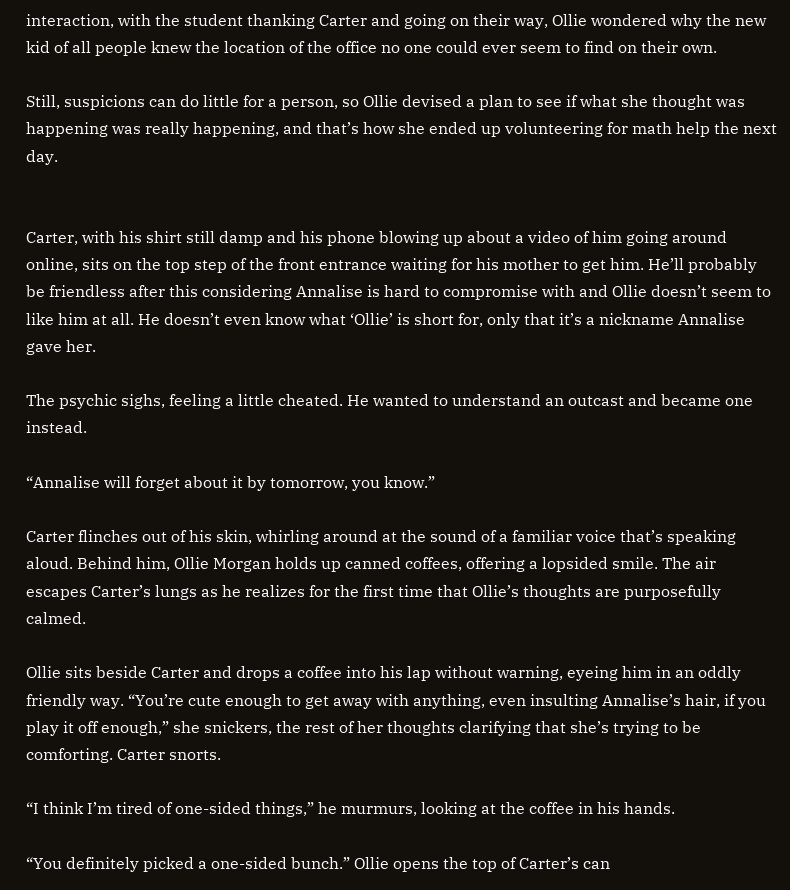interaction, with the student thanking Carter and going on their way, Ollie wondered why the new kid of all people knew the location of the office no one could ever seem to find on their own.

Still, suspicions can do little for a person, so Ollie devised a plan to see if what she thought was happening was really happening, and that’s how she ended up volunteering for math help the next day.


Carter, with his shirt still damp and his phone blowing up about a video of him going around online, sits on the top step of the front entrance waiting for his mother to get him. He’ll probably be friendless after this considering Annalise is hard to compromise with and Ollie doesn’t seem to like him at all. He doesn’t even know what ‘Ollie’ is short for, only that it’s a nickname Annalise gave her.

The psychic sighs, feeling a little cheated. He wanted to understand an outcast and became one instead.

“Annalise will forget about it by tomorrow, you know.”

Carter flinches out of his skin, whirling around at the sound of a familiar voice that’s speaking aloud. Behind him, Ollie Morgan holds up canned coffees, offering a lopsided smile. The air escapes Carter’s lungs as he realizes for the first time that Ollie’s thoughts are purposefully calmed.

Ollie sits beside Carter and drops a coffee into his lap without warning, eyeing him in an oddly friendly way. “You’re cute enough to get away with anything, even insulting Annalise’s hair, if you play it off enough,” she snickers, the rest of her thoughts clarifying that she’s trying to be comforting. Carter snorts.

“I think I’m tired of one-sided things,” he murmurs, looking at the coffee in his hands.

“You definitely picked a one-sided bunch.” Ollie opens the top of Carter’s can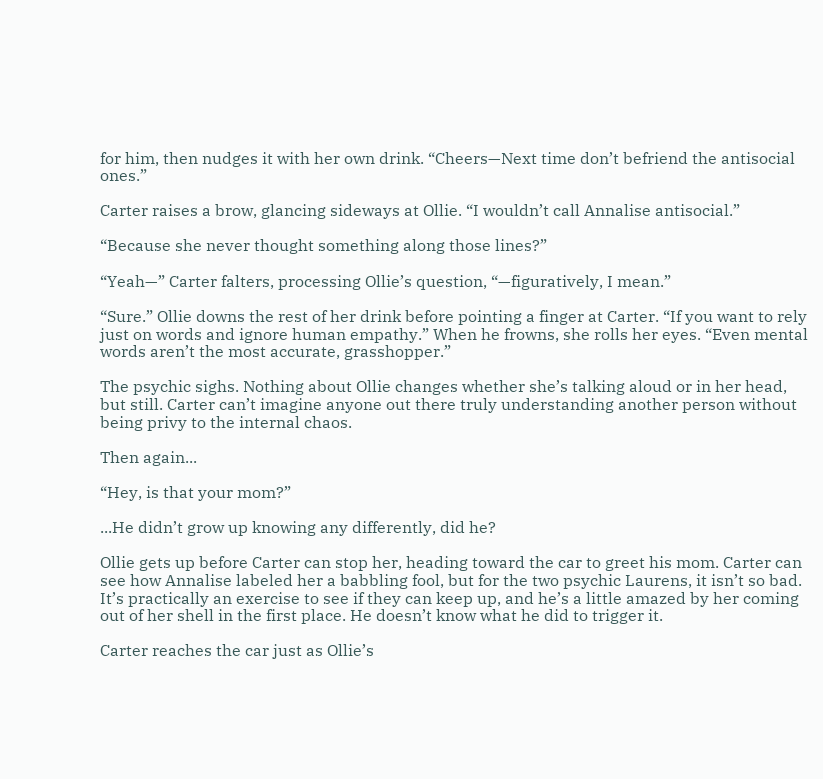for him, then nudges it with her own drink. “Cheers—Next time don’t befriend the antisocial ones.”

Carter raises a brow, glancing sideways at Ollie. “I wouldn’t call Annalise antisocial.”

“Because she never thought something along those lines?”

“Yeah—” Carter falters, processing Ollie’s question, “—figuratively, I mean.”

“Sure.” Ollie downs the rest of her drink before pointing a finger at Carter. “If you want to rely just on words and ignore human empathy.” When he frowns, she rolls her eyes. “Even mental words aren’t the most accurate, grasshopper.”

The psychic sighs. Nothing about Ollie changes whether she’s talking aloud or in her head, but still. Carter can’t imagine anyone out there truly understanding another person without being privy to the internal chaos.

Then again...

“Hey, is that your mom?”

...He didn’t grow up knowing any differently, did he?

Ollie gets up before Carter can stop her, heading toward the car to greet his mom. Carter can see how Annalise labeled her a babbling fool, but for the two psychic Laurens, it isn’t so bad. It’s practically an exercise to see if they can keep up, and he’s a little amazed by her coming out of her shell in the first place. He doesn’t know what he did to trigger it.

Carter reaches the car just as Ollie’s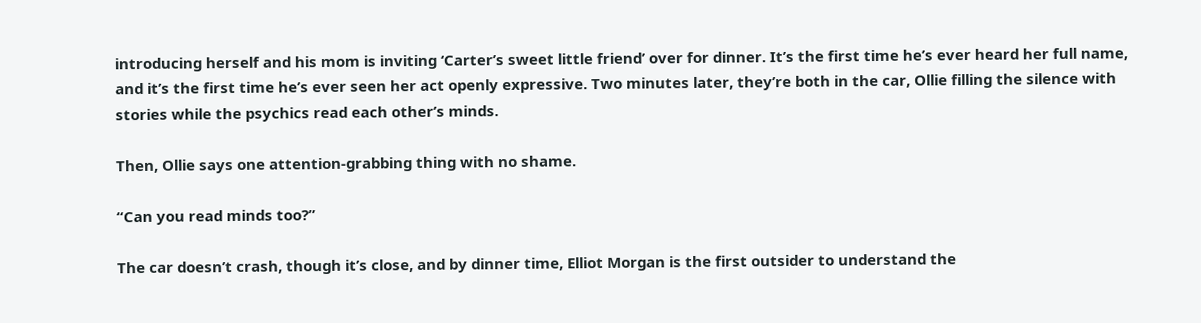introducing herself and his mom is inviting ‘Carter’s sweet little friend’ over for dinner. It’s the first time he’s ever heard her full name, and it’s the first time he’s ever seen her act openly expressive. Two minutes later, they’re both in the car, Ollie filling the silence with stories while the psychics read each other’s minds.

Then, Ollie says one attention-grabbing thing with no shame.

“Can you read minds too?”

The car doesn’t crash, though it’s close, and by dinner time, Elliot Morgan is the first outsider to understand the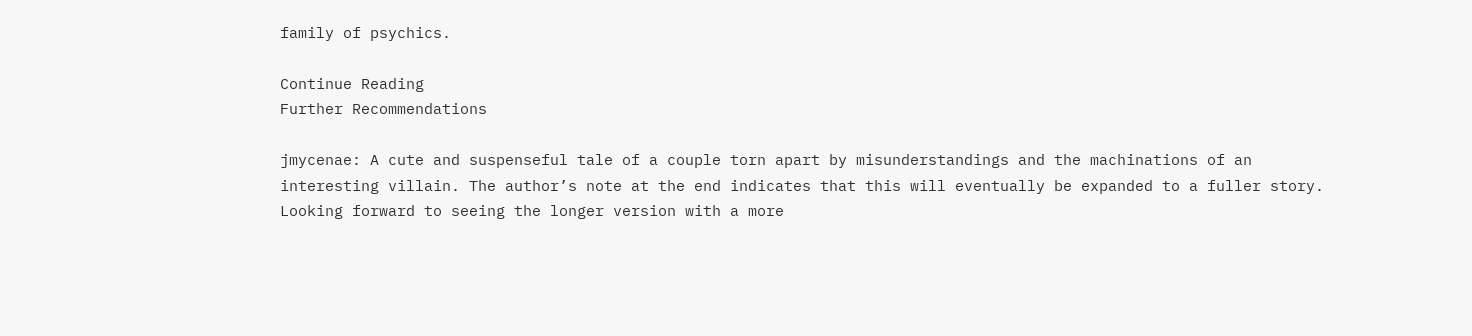family of psychics.

Continue Reading
Further Recommendations

jmycenae: A cute and suspenseful tale of a couple torn apart by misunderstandings and the machinations of an interesting villain. The author’s note at the end indicates that this will eventually be expanded to a fuller story. Looking forward to seeing the longer version with a more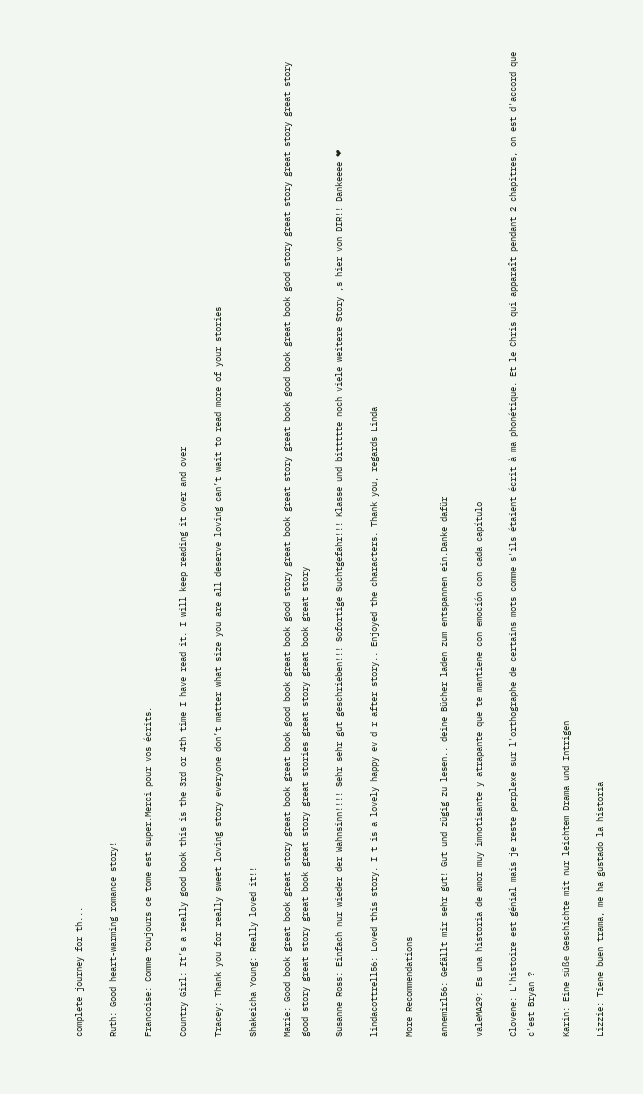complete journey for th...

Ruth: Good heart-warming romance story!

Francoise: Comme toujours ce tome est super.Merci pour vos écrits.

Country Girl: It’s a really good book this is the 3rd or 4th time I have read it. I will keep reading it over and over

Tracey: Thank you for really sweet loving story everyone don’t matter what size you are all deserve loving can’t wait to read more of your stories

Shakeicha Young: Really loved it!!

Marie: Good book great book great story great book great book good book great book good story great book great story great book good book great book good story great story great story great story good story great story great book great story great stories great story great book great story

Susanne Ross: Einfach nur wieder der Wahnsinn!!!! Sehr sehr gut geschrieben!!! Sofortige Suchtgefahr!!! Klasse und bittttte noch viele weitere Story ‚s hier von DIR!! Dankeeee ❤

lindacottrell56: Loved this story. I t is a lovely happy ev d r after story.. Enjoyed the characters. Thank you, regards Linda

More Recommendations

annemirl56: Gefällt mir sehr gut! Gut und zügig zu lesen.. deine Bücher laden zum entspannen ein.Danke dafür

valeMA29: Es una historia de amor muy imnotisante y atrapante que te mantiene con emoción con cada capítulo

Clovene: L'histoire est génial mais je reste perplexe sur l'orthographe de certains mots comme s'ils étaient écrit à ma phonétique. Et le Chris qui apparaît pendant 2 chapitres, on est d'accord que c'est Bryan ?

Karin: Eine süße Geschichte mit nur leichtem Drama und Intrigen

Lizzie: Tiene buen trama, me ha gustado la historia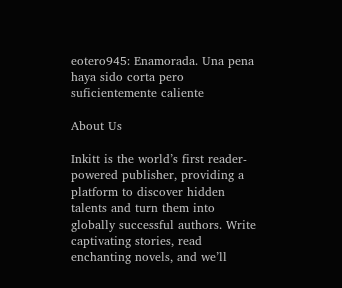eotero945: Enamorada. Una pena haya sido corta pero suficientemente caliente

About Us

Inkitt is the world’s first reader-powered publisher, providing a platform to discover hidden talents and turn them into globally successful authors. Write captivating stories, read enchanting novels, and we’ll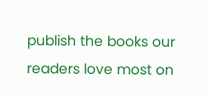publish the books our readers love most on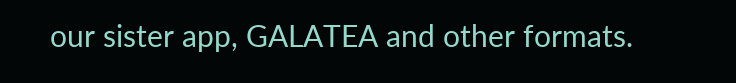our sister app, GALATEA and other formats.